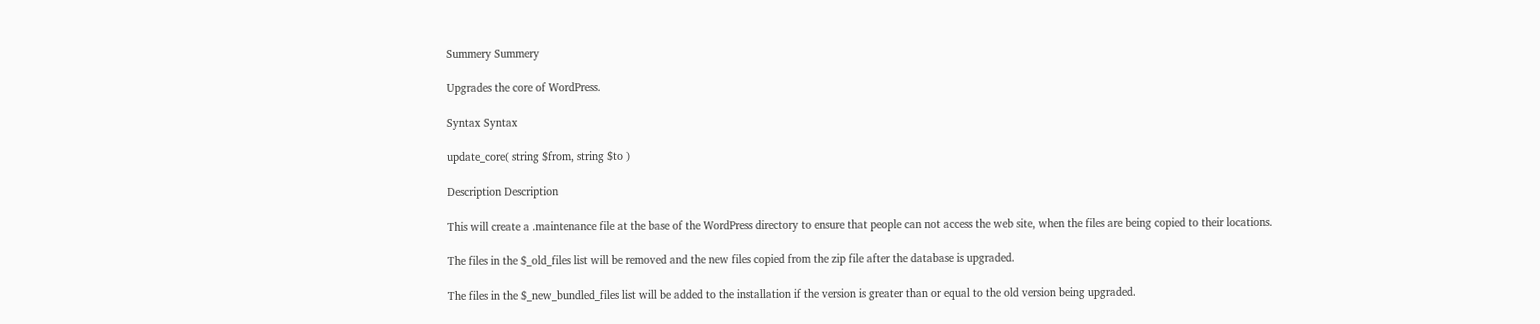Summery Summery

Upgrades the core of WordPress.

Syntax Syntax

update_core( string $from, string $to )

Description Description

This will create a .maintenance file at the base of the WordPress directory to ensure that people can not access the web site, when the files are being copied to their locations.

The files in the $_old_files list will be removed and the new files copied from the zip file after the database is upgraded.

The files in the $_new_bundled_files list will be added to the installation if the version is greater than or equal to the old version being upgraded.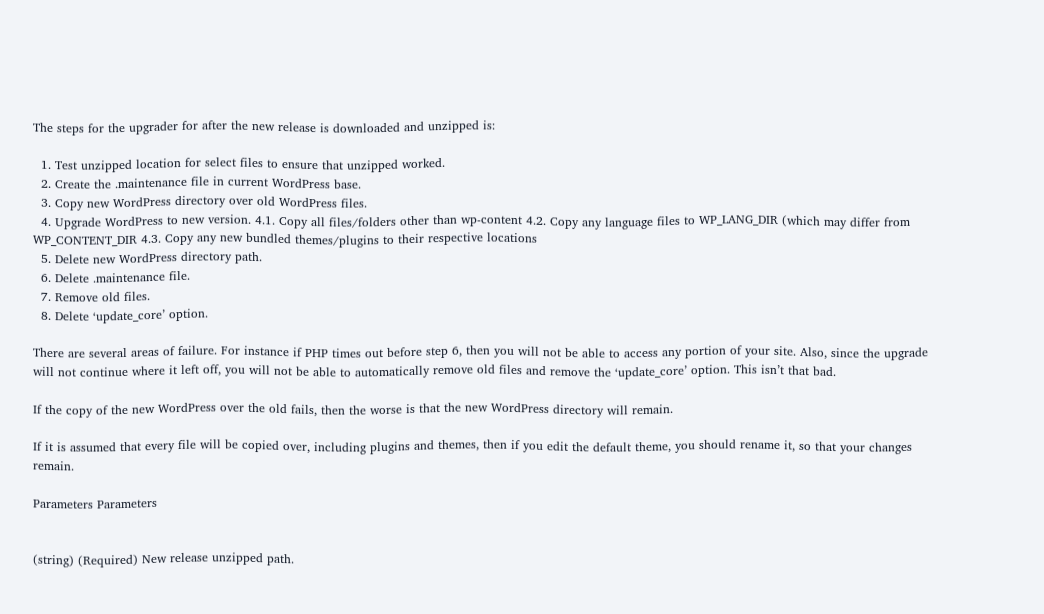The steps for the upgrader for after the new release is downloaded and unzipped is:

  1. Test unzipped location for select files to ensure that unzipped worked.
  2. Create the .maintenance file in current WordPress base.
  3. Copy new WordPress directory over old WordPress files.
  4. Upgrade WordPress to new version. 4.1. Copy all files/folders other than wp-content 4.2. Copy any language files to WP_LANG_DIR (which may differ from WP_CONTENT_DIR 4.3. Copy any new bundled themes/plugins to their respective locations
  5. Delete new WordPress directory path.
  6. Delete .maintenance file.
  7. Remove old files.
  8. Delete ‘update_core’ option.

There are several areas of failure. For instance if PHP times out before step 6, then you will not be able to access any portion of your site. Also, since the upgrade will not continue where it left off, you will not be able to automatically remove old files and remove the ‘update_core’ option. This isn’t that bad.

If the copy of the new WordPress over the old fails, then the worse is that the new WordPress directory will remain.

If it is assumed that every file will be copied over, including plugins and themes, then if you edit the default theme, you should rename it, so that your changes remain.

Parameters Parameters


(string) (Required) New release unzipped path.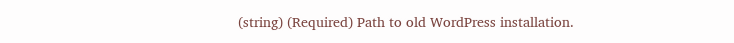(string) (Required) Path to old WordPress installation.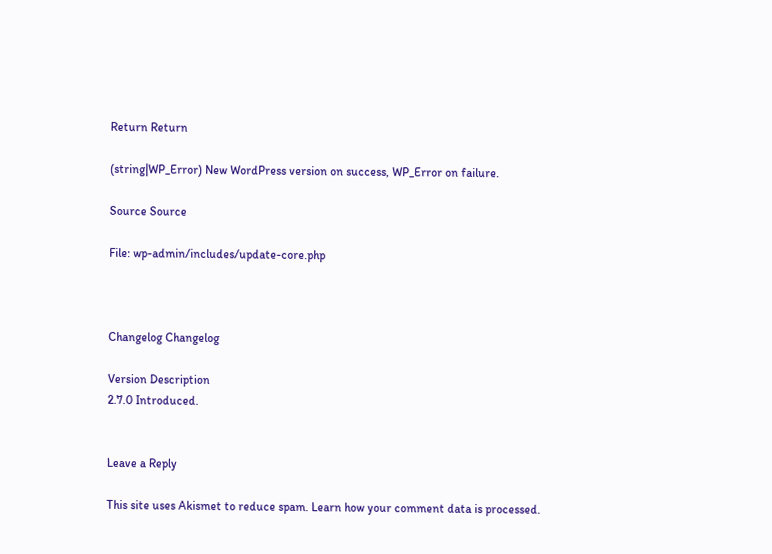Return Return

(string|WP_Error) New WordPress version on success, WP_Error on failure.

Source Source

File: wp-admin/includes/update-core.php



Changelog Changelog

Version Description
2.7.0 Introduced.


Leave a Reply

This site uses Akismet to reduce spam. Learn how your comment data is processed.